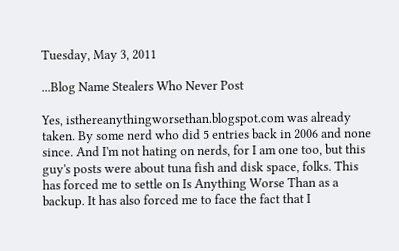Tuesday, May 3, 2011

...Blog Name Stealers Who Never Post

Yes, isthereanythingworsethan.blogspot.com was already taken. By some nerd who did 5 entries back in 2006 and none since. And I'm not hating on nerds, for I am one too, but this guy's posts were about tuna fish and disk space, folks. This has forced me to settle on Is Anything Worse Than as a backup. It has also forced me to face the fact that I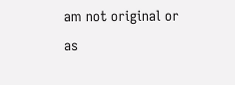am not original or as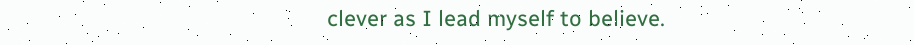clever as I lead myself to believe.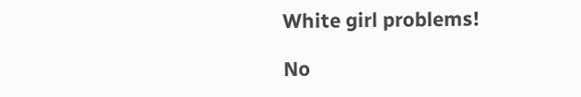White girl problems!

No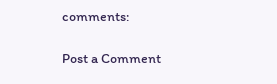comments:

Post a Comment